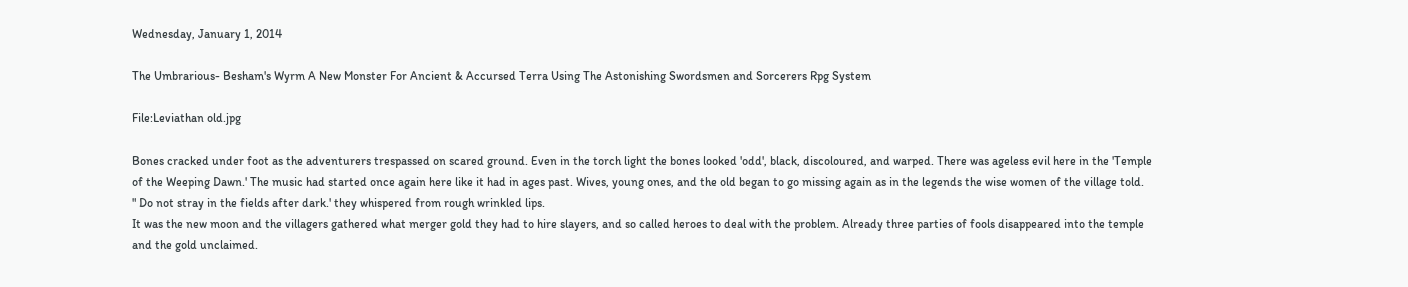Wednesday, January 1, 2014

The Umbrarious- Besham's Wyrm A New Monster For Ancient & Accursed Terra Using The Astonishing Swordsmen and Sorcerers Rpg System

File:Leviathan old.jpg

Bones cracked under foot as the adventurers trespassed on scared ground. Even in the torch light the bones looked 'odd', black, discoloured, and warped. There was ageless evil here in the 'Temple of the Weeping Dawn.' The music had started once again here like it had in ages past. Wives, young ones, and the old began to go missing again as in the legends the wise women of the village told.
" Do not stray in the fields after dark.' they whispered from rough wrinkled lips.
It was the new moon and the villagers gathered what merger gold they had to hire slayers, and so called heroes to deal with the problem. Already three parties of fools disappeared into the temple and the gold unclaimed.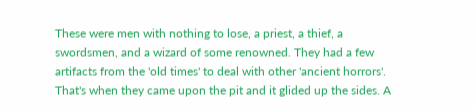These were men with nothing to lose, a priest, a thief, a swordsmen, and a wizard of some renowned. They had a few artifacts from the 'old times' to deal with other 'ancient horrors'.
That's when they came upon the pit and it glided up the sides. A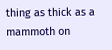thing as thick as a mammoth on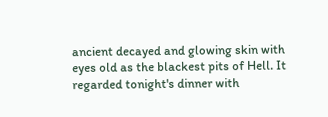ancient decayed and glowing skin with eyes old as the blackest pits of Hell. It regarded tonight's dinner with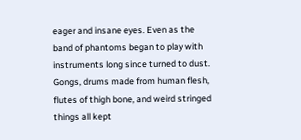eager and insane eyes. Even as the band of phantoms began to play with instruments long since turned to dust.
Gongs, drums made from human flesh, flutes of thigh bone, and weird stringed things all kept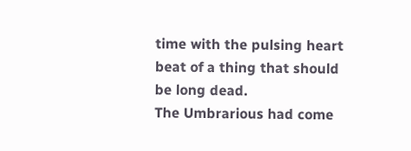time with the pulsing heart beat of a thing that should be long dead.
The Umbrarious had come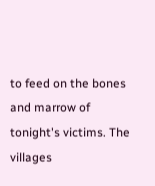to feed on the bones and marrow of tonight's victims. The villages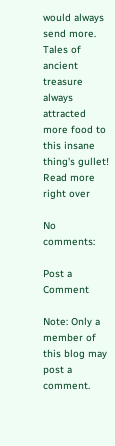would always send more.
Tales of ancient treasure always attracted more food to this insane thing's gullet!
Read more right over

No comments:

Post a Comment

Note: Only a member of this blog may post a comment.